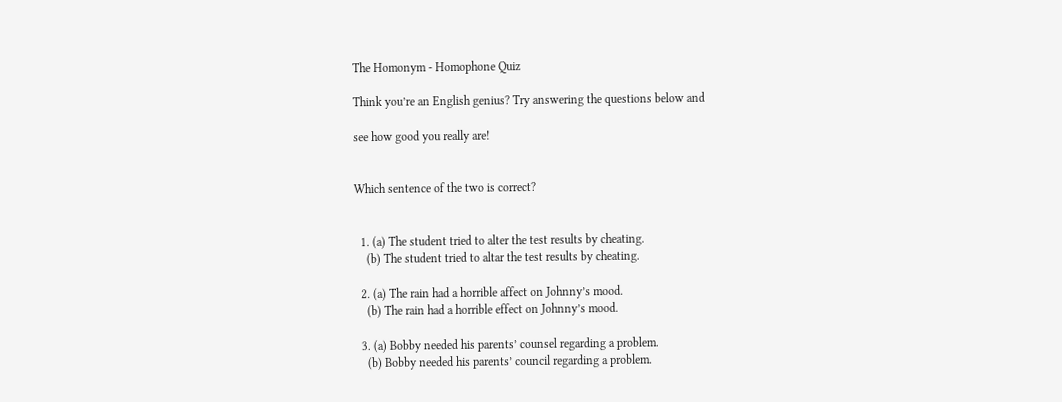The Homonym - Homophone Quiz

Think you’re an English genius? Try answering the questions below and

see how good you really are!


Which sentence of the two is correct?


  1. (a) The student tried to alter the test results by cheating.
    (b) The student tried to altar the test results by cheating.

  2. (a) The rain had a horrible affect on Johnny’s mood.
    (b) The rain had a horrible effect on Johnny’s mood.

  3. (a) Bobby needed his parents’ counsel regarding a problem.
    (b) Bobby needed his parents’ council regarding a problem.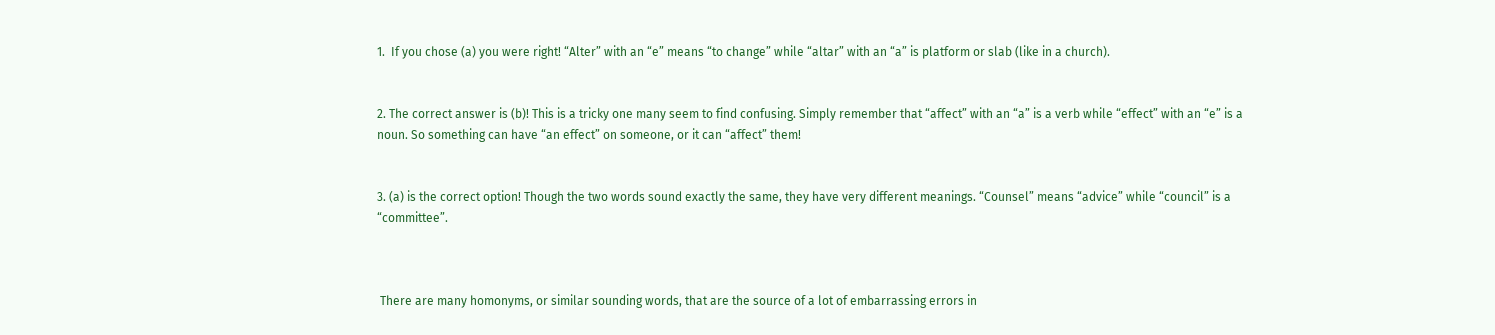1.  If you chose (a) you were right! “Alter” with an “e” means “to change” while “altar” with an “a” is platform or slab (like in a church).


2. The correct answer is (b)! This is a tricky one many seem to find confusing. Simply remember that “affect” with an “a” is a verb while “effect” with an “e” is a noun. So something can have “an effect” on someone, or it can “affect” them!


3. (a) is the correct option! Though the two words sound exactly the same, they have very different meanings. “Counsel” means “advice” while “council” is a “committee”.



 There are many homonyms, or similar sounding words, that are the source of a lot of embarrassing errors in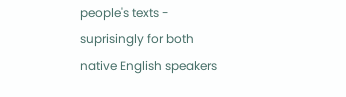people's texts - suprisingly for both native English speakers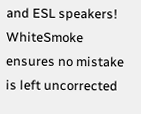and ESL speakers! WhiteSmoke ensures no mistake is left uncorrected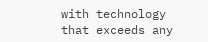with technology that exceeds any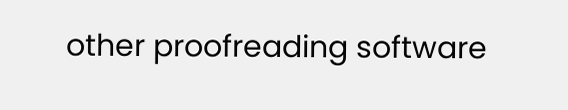other proofreading software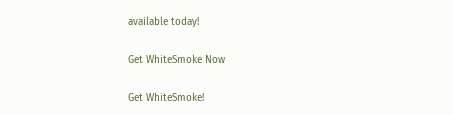available today!

Get WhiteSmoke Now

Get WhiteSmoke!